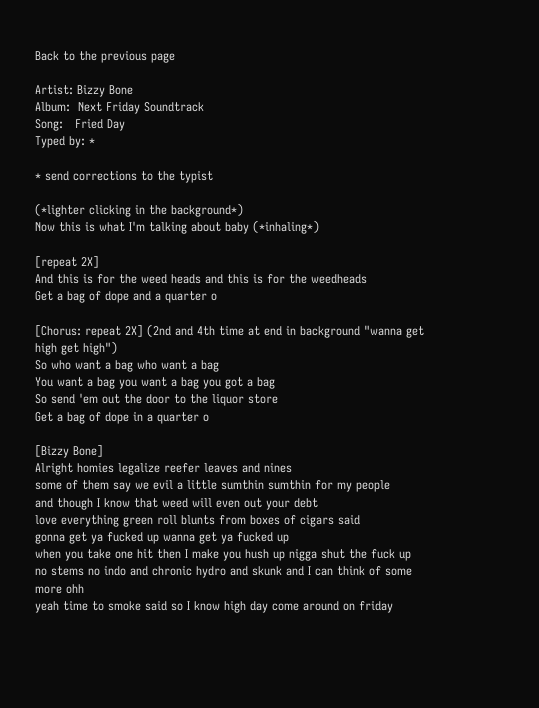Back to the previous page

Artist: Bizzy Bone
Album:  Next Friday Soundtrack
Song:   Fried Day
Typed by: *

* send corrections to the typist

(*lighter clicking in the background*)
Now this is what I'm talking about baby (*inhaling*)

[repeat 2X]
And this is for the weed heads and this is for the weedheads
Get a bag of dope and a quarter o

[Chorus: repeat 2X] (2nd and 4th time at end in background "wanna get high get high")
So who want a bag who want a bag
You want a bag you want a bag you got a bag
So send 'em out the door to the liquor store
Get a bag of dope in a quarter o

[Bizzy Bone]
Alright homies legalize reefer leaves and nines
some of them say we evil a little sumthin sumthin for my people
and though I know that weed will even out your debt
love everything green roll blunts from boxes of cigars said
gonna get ya fucked up wanna get ya fucked up
when you take one hit then I make you hush up nigga shut the fuck up
no stems no indo and chronic hydro and skunk and I can think of some more ohh
yeah time to smoke said so I know high day come around on friday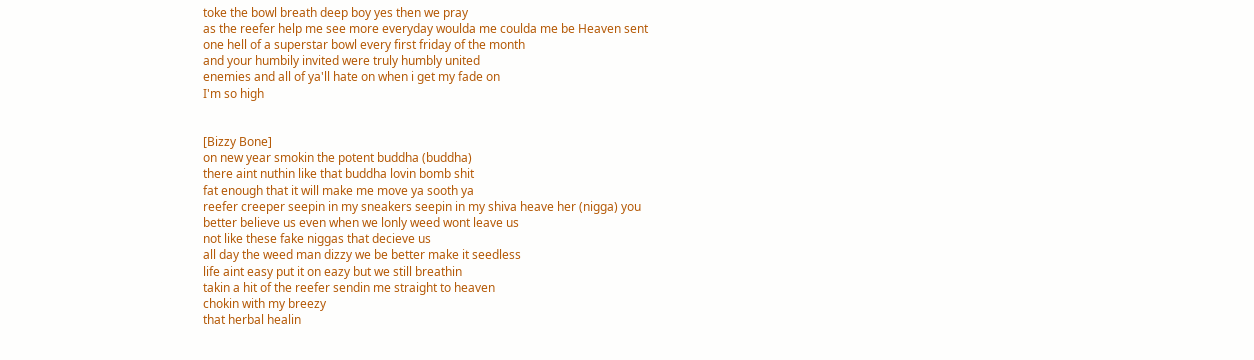toke the bowl breath deep boy yes then we pray
as the reefer help me see more everyday woulda me coulda me be Heaven sent
one hell of a superstar bowl every first friday of the month
and your humbily invited were truly humbly united
enemies and all of ya'll hate on when i get my fade on
I'm so high


[Bizzy Bone]
on new year smokin the potent buddha (buddha)
there aint nuthin like that buddha lovin bomb shit
fat enough that it will make me move ya sooth ya
reefer creeper seepin in my sneakers seepin in my shiva heave her (nigga) you
better believe us even when we lonly weed wont leave us
not like these fake niggas that decieve us
all day the weed man dizzy we be better make it seedless
life aint easy put it on eazy but we still breathin
takin a hit of the reefer sendin me straight to heaven
chokin with my breezy
that herbal healin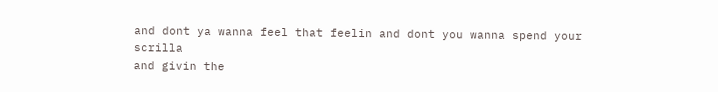and dont ya wanna feel that feelin and dont you wanna spend your scrilla
and givin the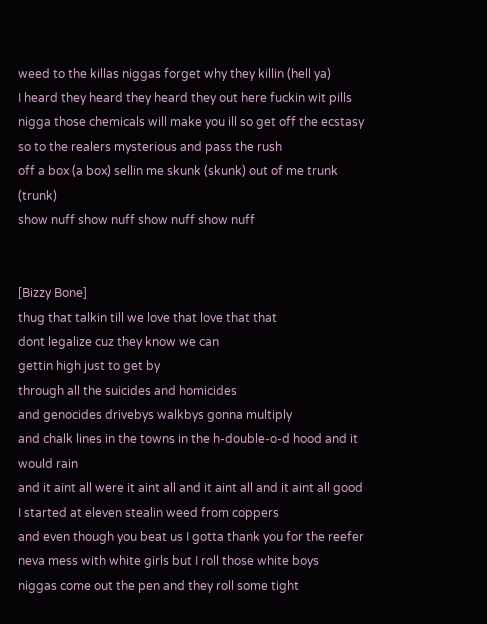weed to the killas niggas forget why they killin (hell ya)
I heard they heard they heard they out here fuckin wit pills
nigga those chemicals will make you ill so get off the ecstasy
so to the realers mysterious and pass the rush
off a box (a box) sellin me skunk (skunk) out of me trunk (trunk)
show nuff show nuff show nuff show nuff


[Bizzy Bone]
thug that talkin till we love that love that that
dont legalize cuz they know we can
gettin high just to get by
through all the suicides and homicides
and genocides drivebys walkbys gonna multiply
and chalk lines in the towns in the h-double-o-d hood and it would rain
and it aint all were it aint all and it aint all and it aint all good
I started at eleven stealin weed from coppers
and even though you beat us I gotta thank you for the reefer
neva mess with white girls but I roll those white boys
niggas come out the pen and they roll some tight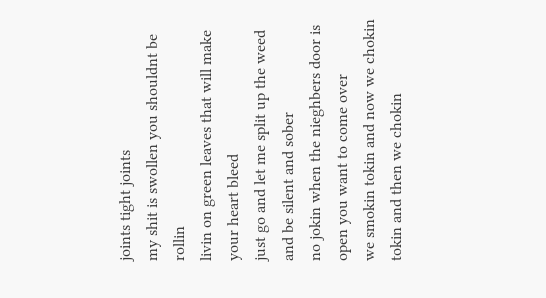joints tight joints
my shit is swollen you shouldnt be rollin
livin on green leaves that will make your heart bleed
just go and let me split up the weed and be silent and sober
no jokin when the nieghbers door is open you want to come over
we smokin tokin and now we chokin tokin and then we chokin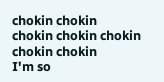chokin chokin
chokin chokin chokin chokin chokin
I'm so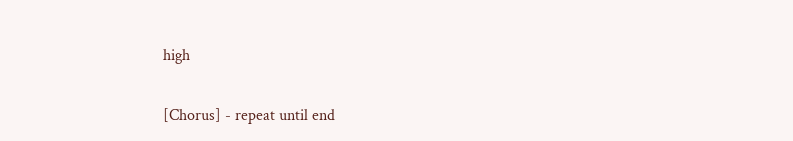high

[Chorus] - repeat until end